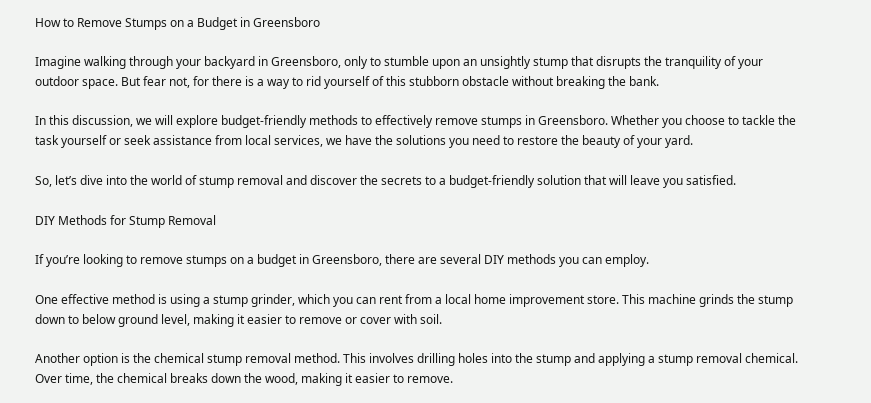How to Remove Stumps on a Budget in Greensboro

Imagine walking through your backyard in Greensboro, only to stumble upon an unsightly stump that disrupts the tranquility of your outdoor space. But fear not, for there is a way to rid yourself of this stubborn obstacle without breaking the bank.

In this discussion, we will explore budget-friendly methods to effectively remove stumps in Greensboro. Whether you choose to tackle the task yourself or seek assistance from local services, we have the solutions you need to restore the beauty of your yard.

So, let’s dive into the world of stump removal and discover the secrets to a budget-friendly solution that will leave you satisfied.

DIY Methods for Stump Removal

If you’re looking to remove stumps on a budget in Greensboro, there are several DIY methods you can employ.

One effective method is using a stump grinder, which you can rent from a local home improvement store. This machine grinds the stump down to below ground level, making it easier to remove or cover with soil.

Another option is the chemical stump removal method. This involves drilling holes into the stump and applying a stump removal chemical. Over time, the chemical breaks down the wood, making it easier to remove.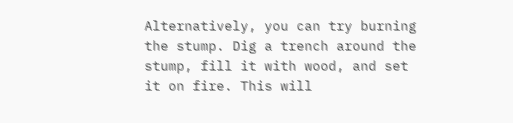Alternatively, you can try burning the stump. Dig a trench around the stump, fill it with wood, and set it on fire. This will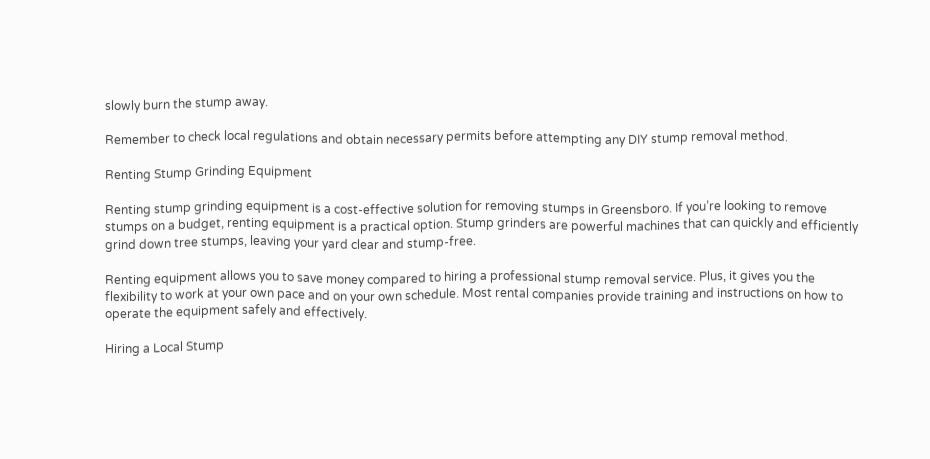slowly burn the stump away.

Remember to check local regulations and obtain necessary permits before attempting any DIY stump removal method.

Renting Stump Grinding Equipment

Renting stump grinding equipment is a cost-effective solution for removing stumps in Greensboro. If you’re looking to remove stumps on a budget, renting equipment is a practical option. Stump grinders are powerful machines that can quickly and efficiently grind down tree stumps, leaving your yard clear and stump-free.

Renting equipment allows you to save money compared to hiring a professional stump removal service. Plus, it gives you the flexibility to work at your own pace and on your own schedule. Most rental companies provide training and instructions on how to operate the equipment safely and effectively.

Hiring a Local Stump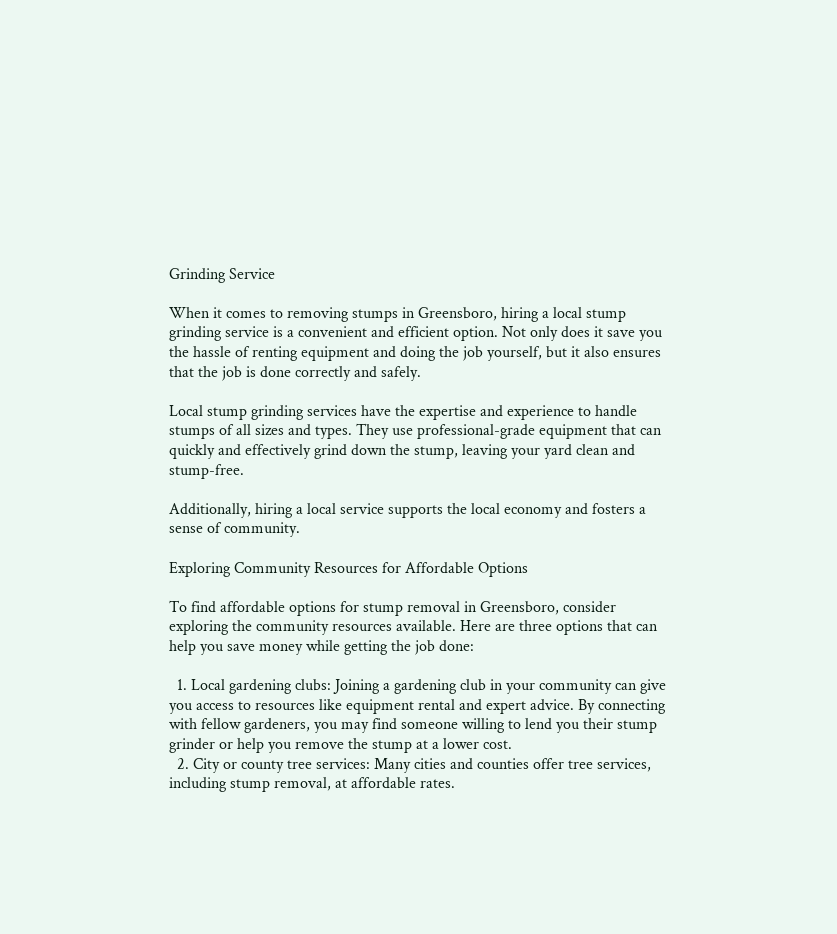Grinding Service

When it comes to removing stumps in Greensboro, hiring a local stump grinding service is a convenient and efficient option. Not only does it save you the hassle of renting equipment and doing the job yourself, but it also ensures that the job is done correctly and safely.

Local stump grinding services have the expertise and experience to handle stumps of all sizes and types. They use professional-grade equipment that can quickly and effectively grind down the stump, leaving your yard clean and stump-free.

Additionally, hiring a local service supports the local economy and fosters a sense of community.

Exploring Community Resources for Affordable Options

To find affordable options for stump removal in Greensboro, consider exploring the community resources available. Here are three options that can help you save money while getting the job done:

  1. Local gardening clubs: Joining a gardening club in your community can give you access to resources like equipment rental and expert advice. By connecting with fellow gardeners, you may find someone willing to lend you their stump grinder or help you remove the stump at a lower cost.
  2. City or county tree services: Many cities and counties offer tree services, including stump removal, at affordable rates.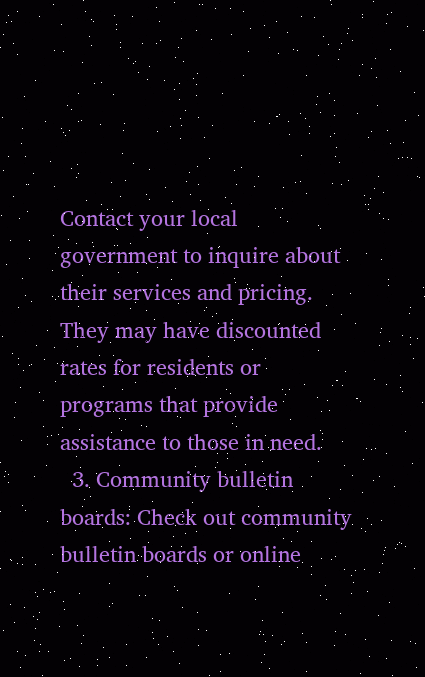Contact your local government to inquire about their services and pricing. They may have discounted rates for residents or programs that provide assistance to those in need.
  3. Community bulletin boards: Check out community bulletin boards or online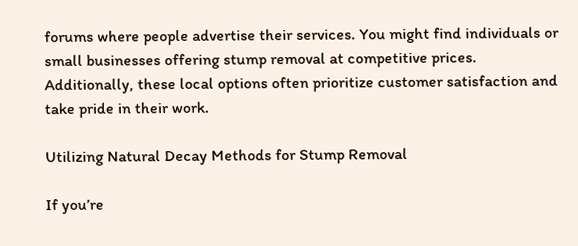forums where people advertise their services. You might find individuals or small businesses offering stump removal at competitive prices. Additionally, these local options often prioritize customer satisfaction and take pride in their work.

Utilizing Natural Decay Methods for Stump Removal

If you’re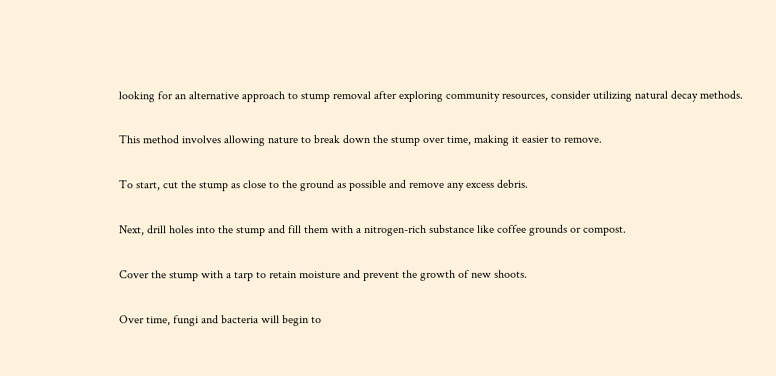looking for an alternative approach to stump removal after exploring community resources, consider utilizing natural decay methods.

This method involves allowing nature to break down the stump over time, making it easier to remove.

To start, cut the stump as close to the ground as possible and remove any excess debris.

Next, drill holes into the stump and fill them with a nitrogen-rich substance like coffee grounds or compost.

Cover the stump with a tarp to retain moisture and prevent the growth of new shoots.

Over time, fungi and bacteria will begin to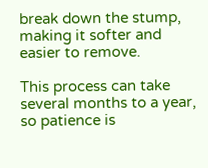break down the stump, making it softer and easier to remove.

This process can take several months to a year, so patience is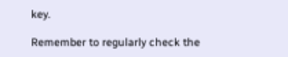key.

Remember to regularly check the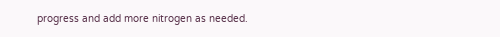progress and add more nitrogen as needed.